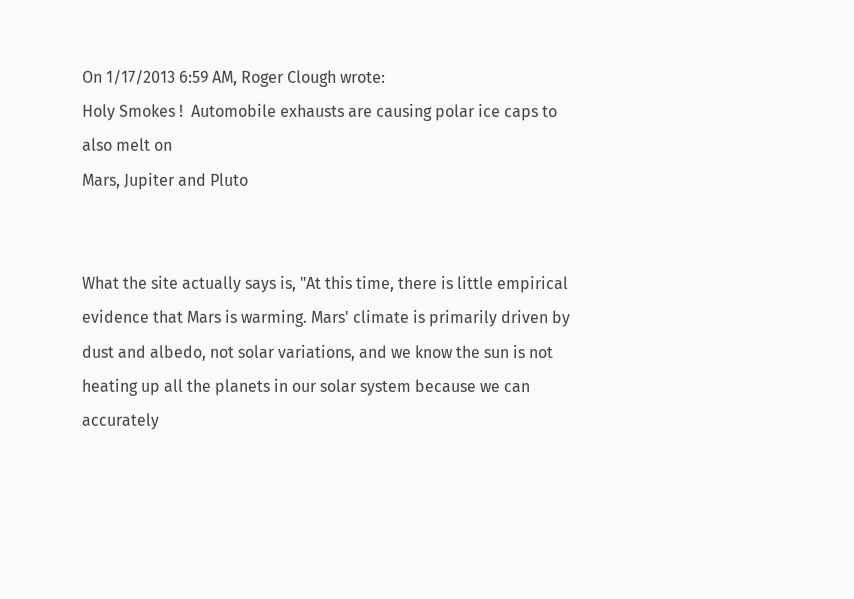On 1/17/2013 6:59 AM, Roger Clough wrote:
Holy Smokes !  Automobile exhausts are causing polar ice caps to also melt on
Mars, Jupiter and Pluto


What the site actually says is, "At this time, there is little empirical evidence that Mars is warming. Mars' climate is primarily driven by dust and albedo, not solar variations, and we know the sun is not heating up all the planets in our solar system because we can accurately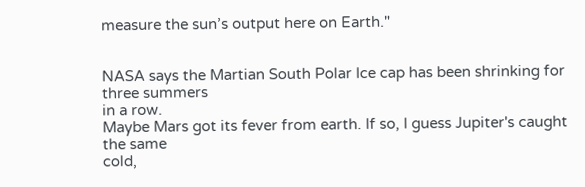measure the sun’s output here on Earth."


NASA says the Martian South Polar Ice cap has been shrinking for three summers
in a row.
Maybe Mars got its fever from earth. If so, I guess Jupiter's caught the same
cold,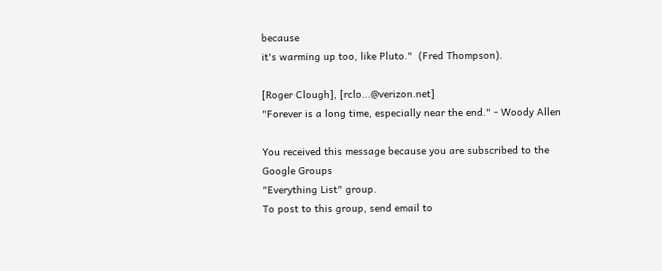because
it's warming up too, like Pluto."  (Fred Thompson).

[Roger Clough], [rclo...@verizon.net]
"Forever is a long time, especially near the end." - Woody Allen

You received this message because you are subscribed to the Google Groups
"Everything List" group.
To post to this group, send email to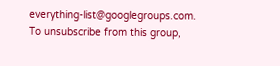everything-list@googlegroups.com.
To unsubscribe from this group,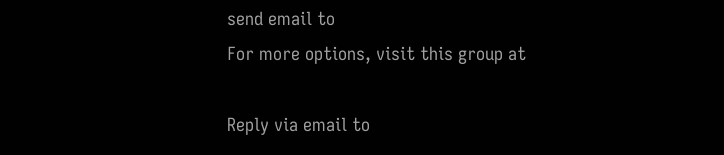send email to
For more options, visit this group at

Reply via email to